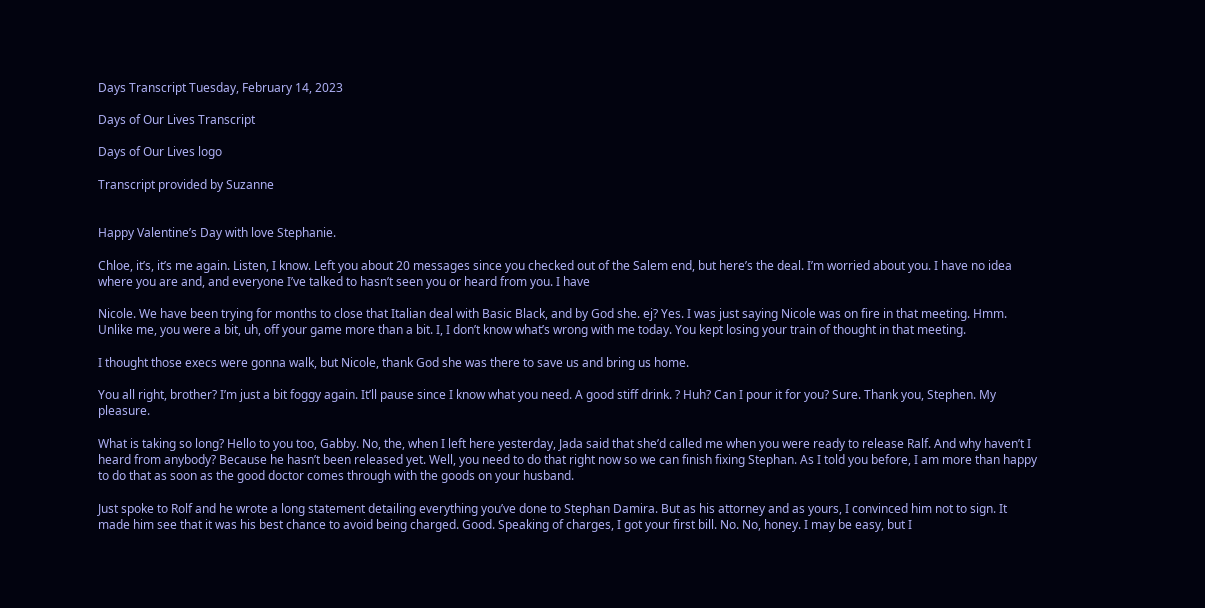Days Transcript Tuesday, February 14, 2023

Days of Our Lives Transcript

Days of Our Lives logo

Transcript provided by Suzanne


Happy Valentine’s Day with love Stephanie.

Chloe, it’s, it’s me again. Listen, I know. Left you about 20 messages since you checked out of the Salem end, but here’s the deal. I’m worried about you. I have no idea where you are and, and everyone I’ve talked to hasn’t seen you or heard from you. I have

Nicole. We have been trying for months to close that Italian deal with Basic Black, and by God she. ej? Yes. I was just saying Nicole was on fire in that meeting. Hmm. Unlike me, you were a bit, uh, off your game more than a bit. I, I don’t know what’s wrong with me today. You kept losing your train of thought in that meeting.

I thought those execs were gonna walk, but Nicole, thank God she was there to save us and bring us home.

You all right, brother? I’m just a bit foggy again. It’ll pause since I know what you need. A good stiff drink. ? Huh? Can I pour it for you? Sure. Thank you, Stephen. My pleasure.

What is taking so long? Hello to you too, Gabby. No, the, when I left here yesterday, Jada said that she’d called me when you were ready to release Ralf. And why haven’t I heard from anybody? Because he hasn’t been released yet. Well, you need to do that right now so we can finish fixing Stephan. As I told you before, I am more than happy to do that as soon as the good doctor comes through with the goods on your husband.

Just spoke to Rolf and he wrote a long statement detailing everything you’ve done to Stephan Damira. But as his attorney and as yours, I convinced him not to sign. It made him see that it was his best chance to avoid being charged. Good. Speaking of charges, I got your first bill. No. No, honey. I may be easy, but I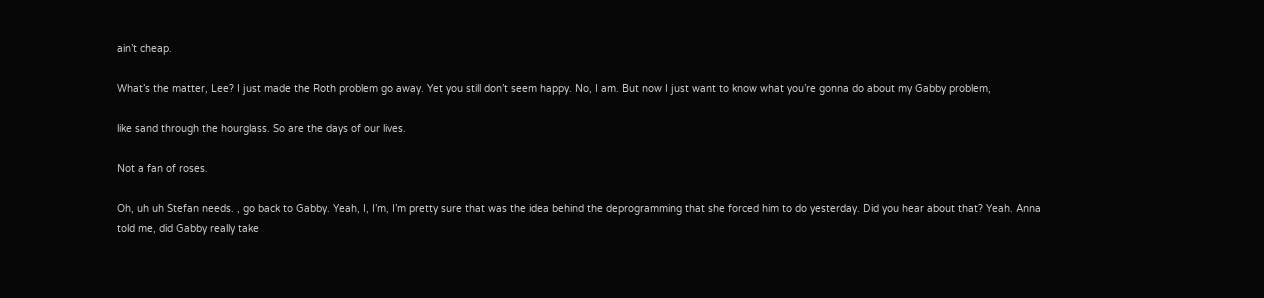ain’t cheap.

What’s the matter, Lee? I just made the Roth problem go away. Yet you still don’t seem happy. No, I am. But now I just want to know what you’re gonna do about my Gabby problem,

like sand through the hourglass. So are the days of our lives.

Not a fan of roses.

Oh, uh uh Stefan needs. , go back to Gabby. Yeah, I, I’m, I’m pretty sure that was the idea behind the deprogramming that she forced him to do yesterday. Did you hear about that? Yeah. Anna told me, did Gabby really take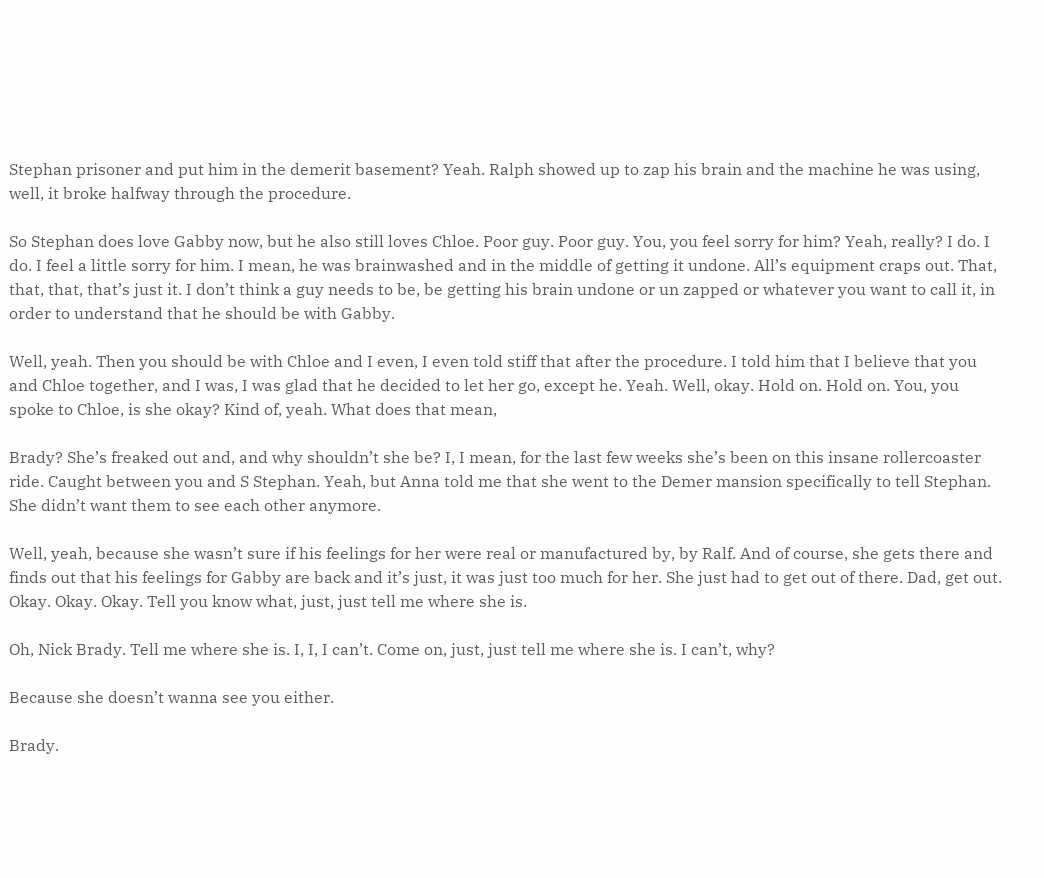Stephan prisoner and put him in the demerit basement? Yeah. Ralph showed up to zap his brain and the machine he was using, well, it broke halfway through the procedure.

So Stephan does love Gabby now, but he also still loves Chloe. Poor guy. Poor guy. You, you feel sorry for him? Yeah, really? I do. I do. I feel a little sorry for him. I mean, he was brainwashed and in the middle of getting it undone. All’s equipment craps out. That, that, that, that’s just it. I don’t think a guy needs to be, be getting his brain undone or un zapped or whatever you want to call it, in order to understand that he should be with Gabby.

Well, yeah. Then you should be with Chloe and I even, I even told stiff that after the procedure. I told him that I believe that you and Chloe together, and I was, I was glad that he decided to let her go, except he. Yeah. Well, okay. Hold on. Hold on. You, you spoke to Chloe, is she okay? Kind of, yeah. What does that mean,

Brady? She’s freaked out and, and why shouldn’t she be? I, I mean, for the last few weeks she’s been on this insane rollercoaster ride. Caught between you and S Stephan. Yeah, but Anna told me that she went to the Demer mansion specifically to tell Stephan. She didn’t want them to see each other anymore.

Well, yeah, because she wasn’t sure if his feelings for her were real or manufactured by, by Ralf. And of course, she gets there and finds out that his feelings for Gabby are back and it’s just, it was just too much for her. She just had to get out of there. Dad, get out. Okay. Okay. Okay. Tell you know what, just, just tell me where she is.

Oh, Nick Brady. Tell me where she is. I, I, I can’t. Come on, just, just tell me where she is. I can’t, why?

Because she doesn’t wanna see you either.

Brady.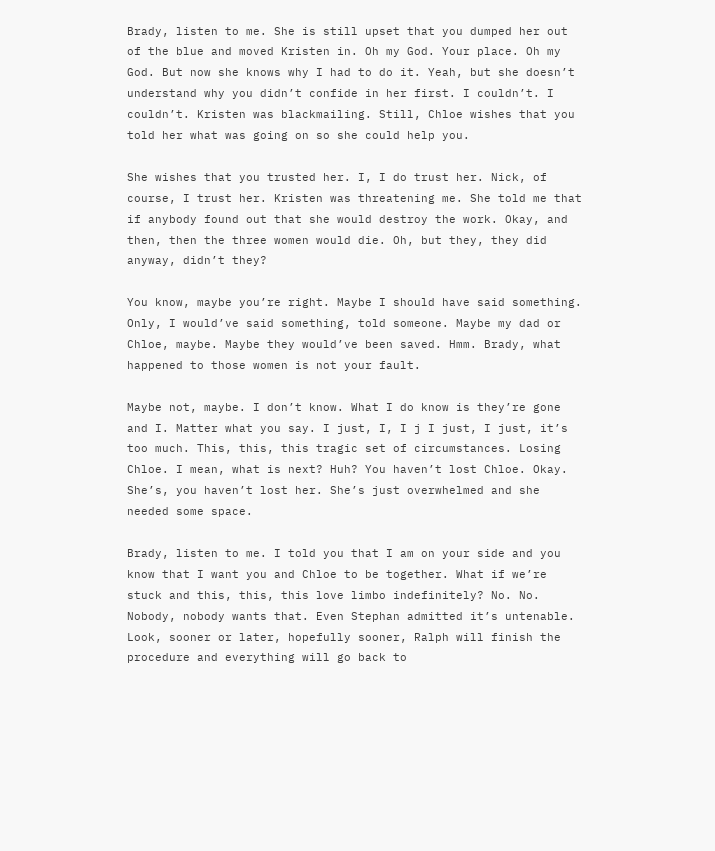Brady, listen to me. She is still upset that you dumped her out of the blue and moved Kristen in. Oh my God. Your place. Oh my God. But now she knows why I had to do it. Yeah, but she doesn’t understand why you didn’t confide in her first. I couldn’t. I couldn’t. Kristen was blackmailing. Still, Chloe wishes that you told her what was going on so she could help you.

She wishes that you trusted her. I, I do trust her. Nick, of course, I trust her. Kristen was threatening me. She told me that if anybody found out that she would destroy the work. Okay, and then, then the three women would die. Oh, but they, they did anyway, didn’t they?

You know, maybe you’re right. Maybe I should have said something. Only, I would’ve said something, told someone. Maybe my dad or Chloe, maybe. Maybe they would’ve been saved. Hmm. Brady, what happened to those women is not your fault.

Maybe not, maybe. I don’t know. What I do know is they’re gone and I. Matter what you say. I just, I, I j I just, I just, it’s too much. This, this, this tragic set of circumstances. Losing Chloe. I mean, what is next? Huh? You haven’t lost Chloe. Okay. She’s, you haven’t lost her. She’s just overwhelmed and she needed some space.

Brady, listen to me. I told you that I am on your side and you know that I want you and Chloe to be together. What if we’re stuck and this, this, this love limbo indefinitely? No. No. Nobody, nobody wants that. Even Stephan admitted it’s untenable. Look, sooner or later, hopefully sooner, Ralph will finish the procedure and everything will go back to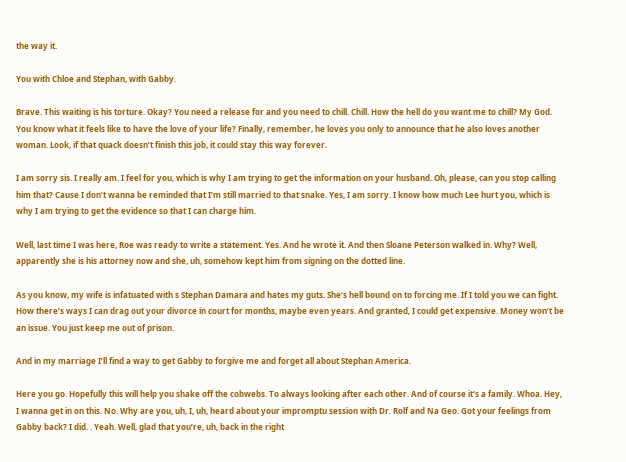the way it.

You with Chloe and Stephan, with Gabby.

Brave. This waiting is his torture. Okay? You need a release for and you need to chill. Chill. How the hell do you want me to chill? My God. You know what it feels like to have the love of your life? Finally, remember, he loves you only to announce that he also loves another woman. Look, if that quack doesn’t finish this job, it could stay this way forever.

I am sorry sis. I really am. I feel for you, which is why I am trying to get the information on your husband. Oh, please, can you stop calling him that? Cause I don’t wanna be reminded that I’m still married to that snake. Yes, I am sorry. I know how much Lee hurt you, which is why I am trying to get the evidence so that I can charge him.

Well, last time I was here, Roe was ready to write a statement. Yes. And he wrote it. And then Sloane Peterson walked in. Why? Well, apparently she is his attorney now and she, uh, somehow kept him from signing on the dotted line.

As you know, my wife is infatuated with s Stephan Damara and hates my guts. She’s hell bound on to forcing me. If I told you we can fight. How there’s ways I can drag out your divorce in court for months, maybe even years. And granted, I could get expensive. Money won’t be an issue. You just keep me out of prison.

And in my marriage I’ll find a way to get Gabby to forgive me and forget all about Stephan America.

Here you go. Hopefully this will help you shake off the cobwebs. To always looking after each other. And of course it’s a family. Whoa. Hey, I wanna get in on this. No. Why are you, uh, I, uh, heard about your impromptu session with Dr. Rolf and Na Geo. Got your feelings from Gabby back? I did. . Yeah. Well, glad that you’re, uh, back in the right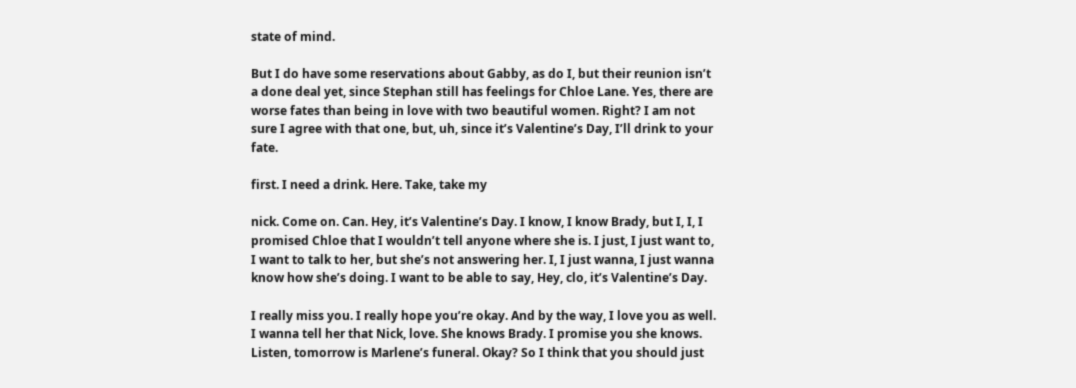state of mind.

But I do have some reservations about Gabby, as do I, but their reunion isn’t a done deal yet, since Stephan still has feelings for Chloe Lane. Yes, there are worse fates than being in love with two beautiful women. Right? I am not sure I agree with that one, but, uh, since it’s Valentine’s Day, I’ll drink to your fate.

first. I need a drink. Here. Take, take my

nick. Come on. Can. Hey, it’s Valentine’s Day. I know, I know Brady, but I, I, I promised Chloe that I wouldn’t tell anyone where she is. I just, I just want to, I want to talk to her, but she’s not answering her. I, I just wanna, I just wanna know how she’s doing. I want to be able to say, Hey, clo, it’s Valentine’s Day.

I really miss you. I really hope you’re okay. And by the way, I love you as well. I wanna tell her that Nick, love. She knows Brady. I promise you she knows. Listen, tomorrow is Marlene’s funeral. Okay? So I think that you should just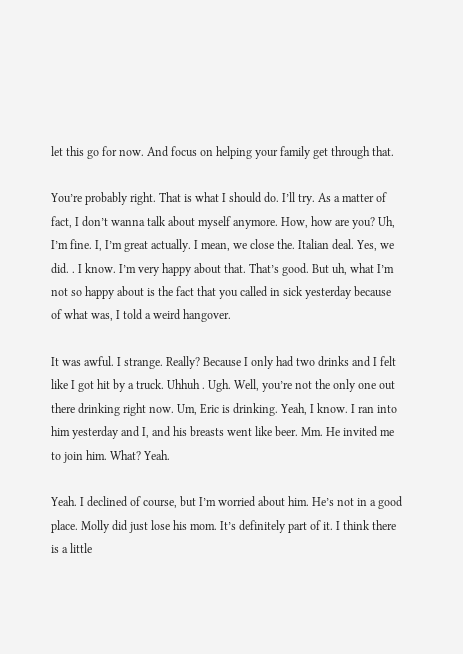let this go for now. And focus on helping your family get through that.

You’re probably right. That is what I should do. I’ll try. As a matter of fact, I don’t wanna talk about myself anymore. How, how are you? Uh, I’m fine. I, I’m great actually. I mean, we close the. Italian deal. Yes, we did. . I know. I’m very happy about that. That’s good. But uh, what I’m not so happy about is the fact that you called in sick yesterday because of what was, I told a weird hangover.

It was awful. I strange. Really? Because I only had two drinks and I felt like I got hit by a truck. Uhhuh . Ugh. Well, you’re not the only one out there drinking right now. Um, Eric is drinking. Yeah, I know. I ran into him yesterday and I, and his breasts went like beer. Mm. He invited me to join him. What? Yeah.

Yeah. I declined of course, but I’m worried about him. He’s not in a good place. Molly did just lose his mom. It’s definitely part of it. I think there is a little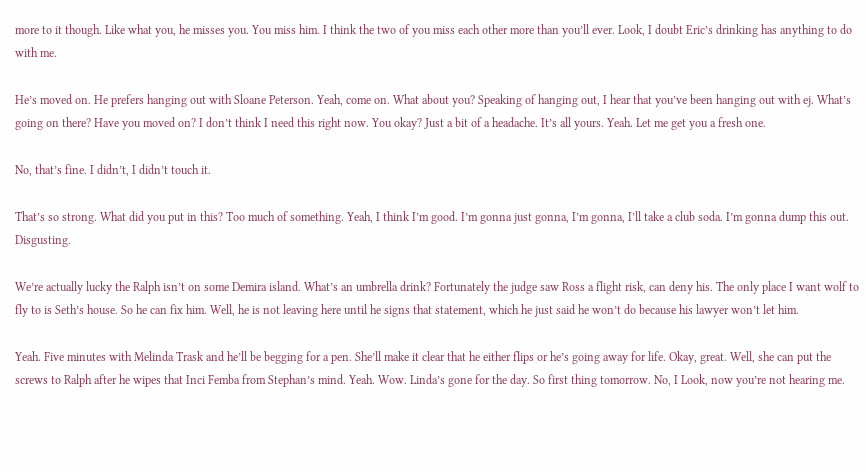more to it though. Like what you, he misses you. You miss him. I think the two of you miss each other more than you’ll ever. Look, I doubt Eric’s drinking has anything to do with me.

He’s moved on. He prefers hanging out with Sloane Peterson. Yeah, come on. What about you? Speaking of hanging out, I hear that you’ve been hanging out with ej. What’s going on there? Have you moved on? I don’t think I need this right now. You okay? Just a bit of a headache. It’s all yours. Yeah. Let me get you a fresh one.

No, that’s fine. I didn’t, I didn’t touch it.

That’s so strong. What did you put in this? Too much of something. Yeah, I think I’m good. I’m gonna just gonna, I’m gonna, I’ll take a club soda. I’m gonna dump this out. Disgusting.

We’re actually lucky the Ralph isn’t on some Demira island. What’s an umbrella drink? Fortunately the judge saw Ross a flight risk, can deny his. The only place I want wolf to fly to is Seth’s house. So he can fix him. Well, he is not leaving here until he signs that statement, which he just said he won’t do because his lawyer won’t let him.

Yeah. Five minutes with Melinda Trask and he’ll be begging for a pen. She’ll make it clear that he either flips or he’s going away for life. Okay, great. Well, she can put the screws to Ralph after he wipes that Inci Femba from Stephan’s mind. Yeah. Wow. Linda’s gone for the day. So first thing tomorrow. No, I Look, now you’re not hearing me.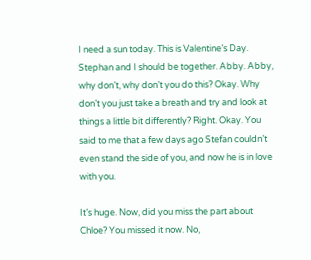I need a sun today. This is Valentine’s Day. Stephan and I should be together. Abby. Abby, why don’t, why don’t you do this? Okay. Why don’t you just take a breath and try and look at things a little bit differently? Right. Okay. You said to me that a few days ago Stefan couldn’t even stand the side of you, and now he is in love with you.

It’s huge. Now, did you miss the part about Chloe? You missed it now. No,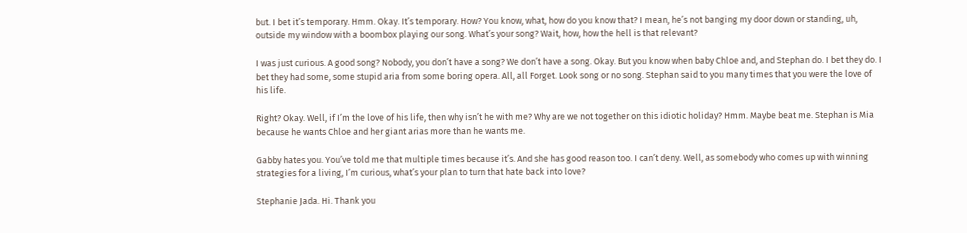but. I bet it’s temporary. Hmm. Okay. It’s temporary. How? You know, what, how do you know that? I mean, he’s not banging my door down or standing, uh, outside my window with a boombox playing our song. What’s your song? Wait, how, how the hell is that relevant?

I was just curious. A good song? Nobody, you don’t have a song? We don’t have a song. Okay. But you know when baby Chloe and, and Stephan do. I bet they do. I bet they had some, some stupid aria from some boring opera. All, all Forget. Look song or no song. Stephan said to you many times that you were the love of his life.

Right? Okay. Well, if I’m the love of his life, then why isn’t he with me? Why are we not together on this idiotic holiday? Hmm. Maybe beat me. Stephan is Mia because he wants Chloe and her giant arias more than he wants me.

Gabby hates you. You’ve told me that multiple times because it’s. And she has good reason too. I can’t deny. Well, as somebody who comes up with winning strategies for a living, I’m curious, what’s your plan to turn that hate back into love?

Stephanie Jada. Hi. Thank you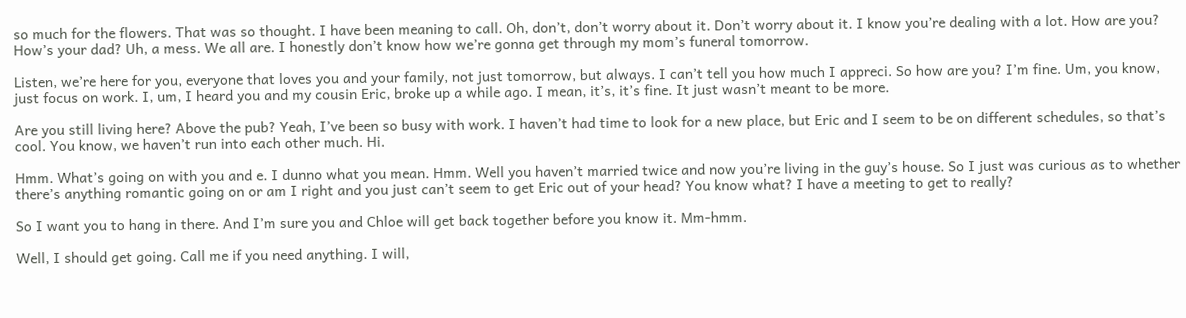so much for the flowers. That was so thought. I have been meaning to call. Oh, don’t, don’t worry about it. Don’t worry about it. I know you’re dealing with a lot. How are you? How’s your dad? Uh, a mess. We all are. I honestly don’t know how we’re gonna get through my mom’s funeral tomorrow.

Listen, we’re here for you, everyone that loves you and your family, not just tomorrow, but always. I can’t tell you how much I appreci. So how are you? I’m fine. Um, you know, just focus on work. I, um, I heard you and my cousin Eric, broke up a while ago. I mean, it’s, it’s fine. It just wasn’t meant to be more.

Are you still living here? Above the pub? Yeah, I’ve been so busy with work. I haven’t had time to look for a new place, but Eric and I seem to be on different schedules, so that’s cool. You know, we haven’t run into each other much. Hi.

Hmm. What’s going on with you and e. I dunno what you mean. Hmm. Well you haven’t married twice and now you’re living in the guy’s house. So I just was curious as to whether there’s anything romantic going on or am I right and you just can’t seem to get Eric out of your head? You know what? I have a meeting to get to really?

So I want you to hang in there. And I’m sure you and Chloe will get back together before you know it. Mm-hmm.

Well, I should get going. Call me if you need anything. I will,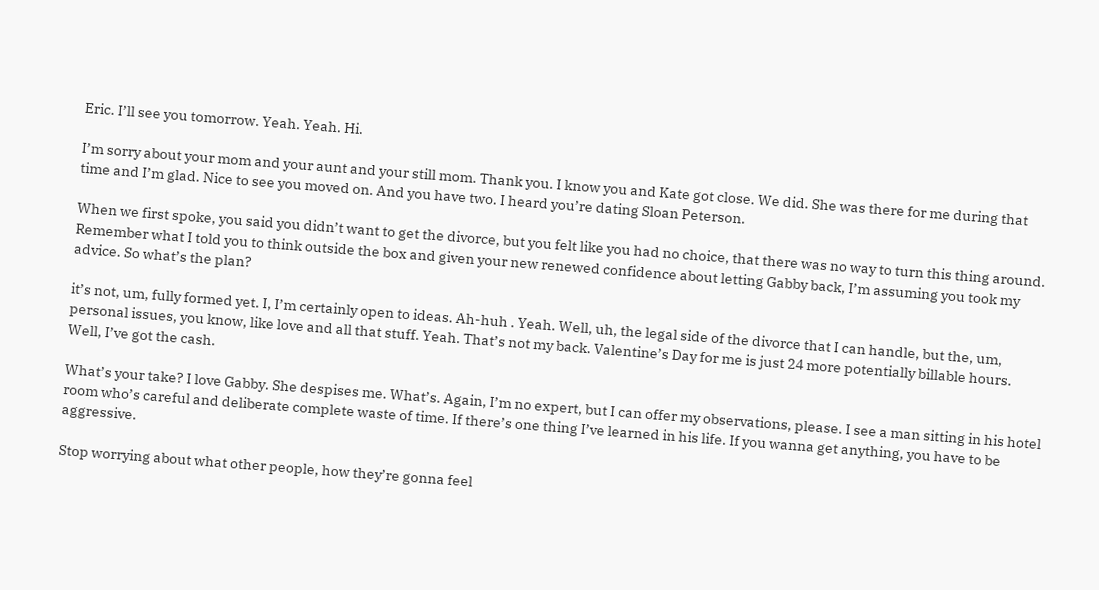Eric. I’ll see you tomorrow. Yeah. Yeah. Hi.

I’m sorry about your mom and your aunt and your still mom. Thank you. I know you and Kate got close. We did. She was there for me during that time and I’m glad. Nice to see you moved on. And you have two. I heard you’re dating Sloan Peterson.

When we first spoke, you said you didn’t want to get the divorce, but you felt like you had no choice, that there was no way to turn this thing around. Remember what I told you to think outside the box and given your new renewed confidence about letting Gabby back, I’m assuming you took my advice. So what’s the plan?

it’s not, um, fully formed yet. I, I’m certainly open to ideas. Ah-huh . Yeah. Well, uh, the legal side of the divorce that I can handle, but the, um, personal issues, you know, like love and all that stuff. Yeah. That’s not my back. Valentine’s Day for me is just 24 more potentially billable hours. Well, I’ve got the cash.

What’s your take? I love Gabby. She despises me. What’s. Again, I’m no expert, but I can offer my observations, please. I see a man sitting in his hotel room who’s careful and deliberate complete waste of time. If there’s one thing I’ve learned in his life. If you wanna get anything, you have to be aggressive.

Stop worrying about what other people, how they’re gonna feel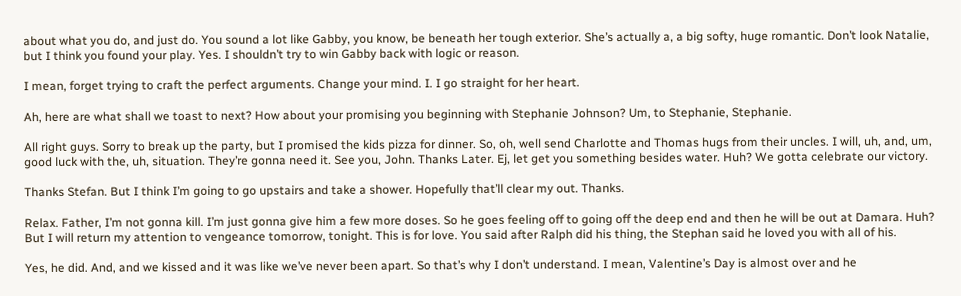about what you do, and just do. You sound a lot like Gabby, you know, be beneath her tough exterior. She’s actually a, a big softy, huge romantic. Don’t look Natalie, but I think you found your play. Yes. I shouldn’t try to win Gabby back with logic or reason.

I mean, forget trying to craft the perfect arguments. Change your mind. I. I go straight for her heart.

Ah, here are what shall we toast to next? How about your promising you beginning with Stephanie Johnson? Um, to Stephanie, Stephanie.

All right guys. Sorry to break up the party, but I promised the kids pizza for dinner. So, oh, well send Charlotte and Thomas hugs from their uncles. I will, uh, and, um, good luck with the, uh, situation. They’re gonna need it. See you, John. Thanks Later. Ej, let get you something besides water. Huh? We gotta celebrate our victory.

Thanks Stefan. But I think I’m going to go upstairs and take a shower. Hopefully that’ll clear my out. Thanks.

Relax. Father, I’m not gonna kill. I’m just gonna give him a few more doses. So he goes feeling off to going off the deep end and then he will be out at Damara. Huh? But I will return my attention to vengeance tomorrow, tonight. This is for love. You said after Ralph did his thing, the Stephan said he loved you with all of his.

Yes, he did. And, and we kissed and it was like we’ve never been apart. So that’s why I don’t understand. I mean, Valentine’s Day is almost over and he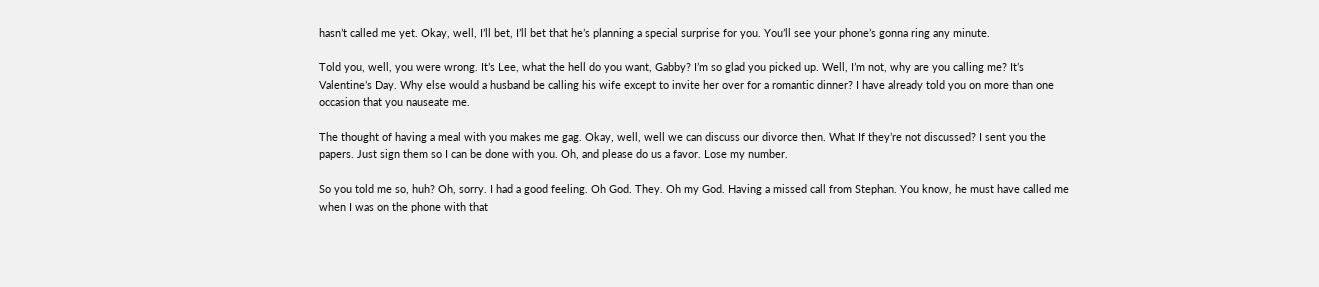hasn’t called me yet. Okay, well, I’ll bet, I’ll bet that he’s planning a special surprise for you. You’ll see your phone’s gonna ring any minute.

Told you, well, you were wrong. It’s Lee, what the hell do you want, Gabby? I’m so glad you picked up. Well, I’m not, why are you calling me? It’s Valentine’s Day. Why else would a husband be calling his wife except to invite her over for a romantic dinner? I have already told you on more than one occasion that you nauseate me.

The thought of having a meal with you makes me gag. Okay, well, well we can discuss our divorce then. What If they’re not discussed? I sent you the papers. Just sign them so I can be done with you. Oh, and please do us a favor. Lose my number.

So you told me so, huh? Oh, sorry. I had a good feeling. Oh God. They. Oh my God. Having a missed call from Stephan. You know, he must have called me when I was on the phone with that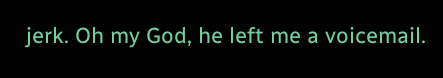jerk. Oh my God, he left me a voicemail.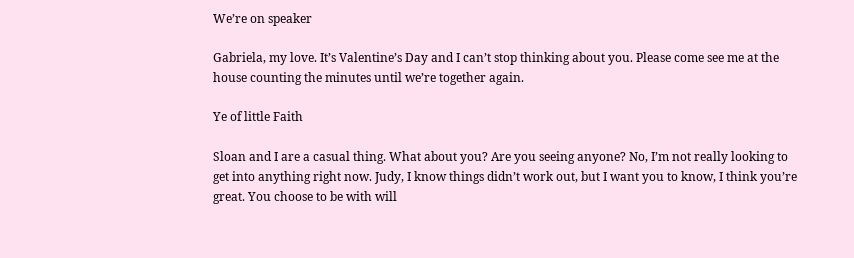We’re on speaker

Gabriela, my love. It’s Valentine’s Day and I can’t stop thinking about you. Please come see me at the house counting the minutes until we’re together again.

Ye of little Faith

Sloan and I are a casual thing. What about you? Are you seeing anyone? No, I’m not really looking to get into anything right now. Judy, I know things didn’t work out, but I want you to know, I think you’re great. You choose to be with will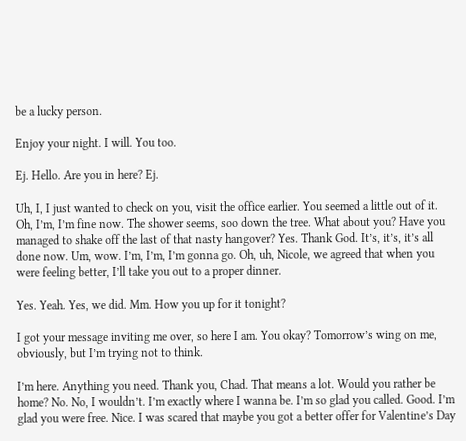be a lucky person.

Enjoy your night. I will. You too.

Ej. Hello. Are you in here? Ej.

Uh, I, I just wanted to check on you, visit the office earlier. You seemed a little out of it. Oh, I’m, I’m fine now. The shower seems, soo down the tree. What about you? Have you managed to shake off the last of that nasty hangover? Yes. Thank God. It’s, it’s, it’s all done now. Um, wow. I’m, I’m, I’m gonna go. Oh, uh, Nicole, we agreed that when you were feeling better, I’ll take you out to a proper dinner.

Yes. Yeah. Yes, we did. Mm. How you up for it tonight?

I got your message inviting me over, so here I am. You okay? Tomorrow’s wing on me, obviously, but I’m trying not to think.

I’m here. Anything you need. Thank you, Chad. That means a lot. Would you rather be home? No. No, I wouldn’t. I’m exactly where I wanna be. I’m so glad you called. Good. I’m glad you were free. Nice. I was scared that maybe you got a better offer for Valentine’s Day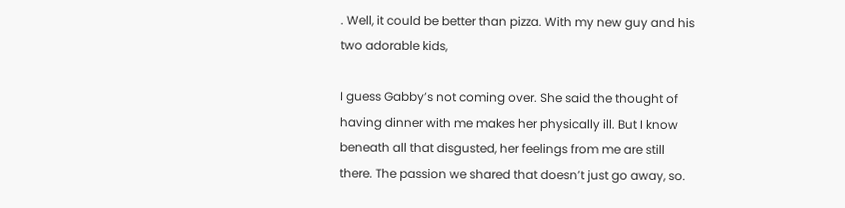. Well, it could be better than pizza. With my new guy and his two adorable kids,

I guess Gabby’s not coming over. She said the thought of having dinner with me makes her physically ill. But I know beneath all that disgusted, her feelings from me are still there. The passion we shared that doesn’t just go away, so.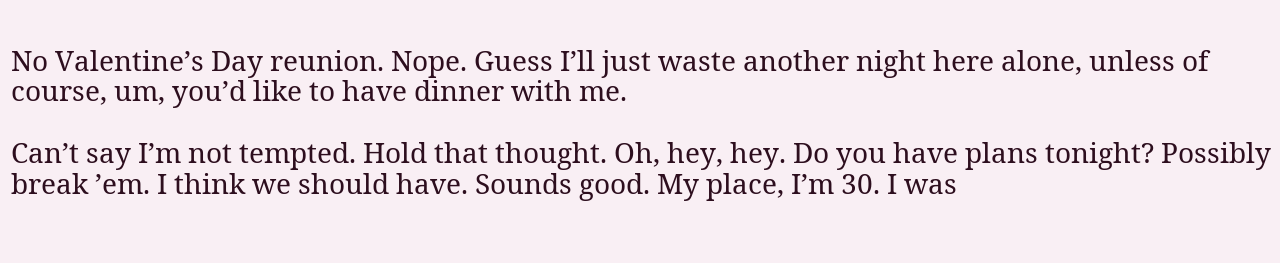No Valentine’s Day reunion. Nope. Guess I’ll just waste another night here alone, unless of course, um, you’d like to have dinner with me.

Can’t say I’m not tempted. Hold that thought. Oh, hey, hey. Do you have plans tonight? Possibly break ’em. I think we should have. Sounds good. My place, I’m 30. I was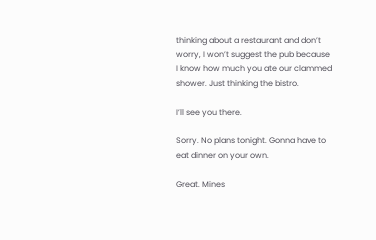thinking about a restaurant and don’t worry, I won’t suggest the pub because I know how much you ate our clammed shower. Just thinking the bistro.

I’ll see you there.

Sorry. No plans tonight. Gonna have to eat dinner on your own.

Great. Mines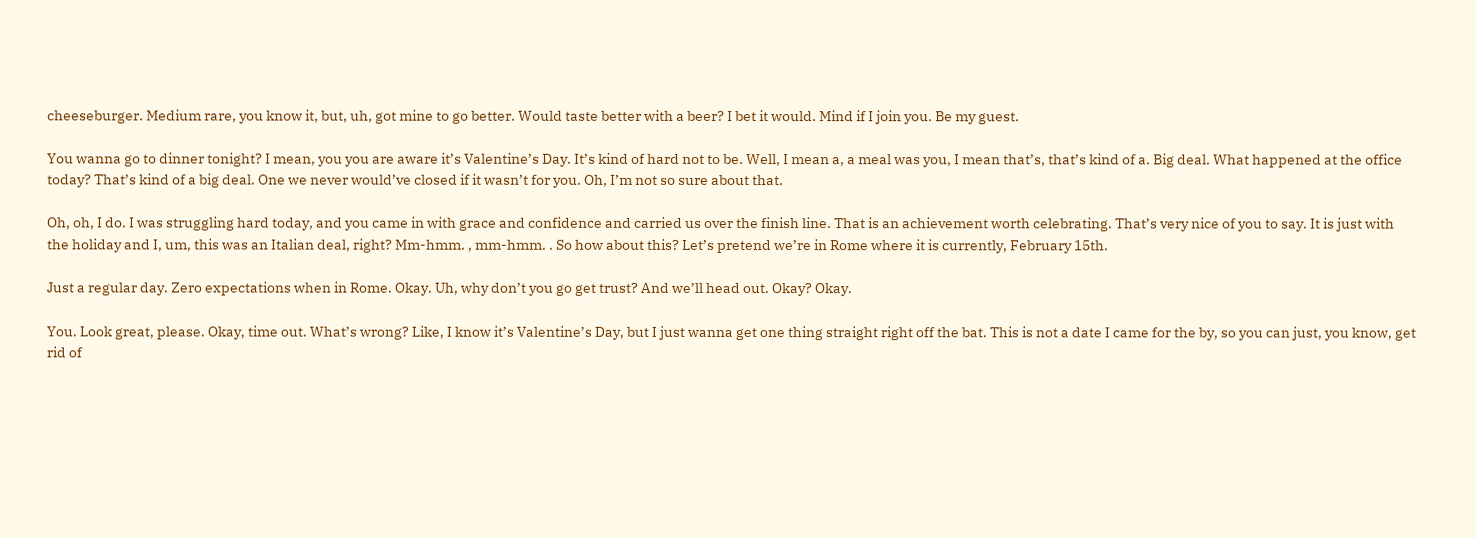cheeseburger. Medium rare, you know it, but, uh, got mine to go better. Would taste better with a beer? I bet it would. Mind if I join you. Be my guest.

You wanna go to dinner tonight? I mean, you you are aware it’s Valentine’s Day. It’s kind of hard not to be. Well, I mean a, a meal was you, I mean that’s, that’s kind of a. Big deal. What happened at the office today? That’s kind of a big deal. One we never would’ve closed if it wasn’t for you. Oh, I’m not so sure about that.

Oh, oh, I do. I was struggling hard today, and you came in with grace and confidence and carried us over the finish line. That is an achievement worth celebrating. That’s very nice of you to say. It is just with the holiday and I, um, this was an Italian deal, right? Mm-hmm. , mm-hmm. . So how about this? Let’s pretend we’re in Rome where it is currently, February 15th.

Just a regular day. Zero expectations when in Rome. Okay. Uh, why don’t you go get trust? And we’ll head out. Okay? Okay.

You. Look great, please. Okay, time out. What’s wrong? Like, I know it’s Valentine’s Day, but I just wanna get one thing straight right off the bat. This is not a date I came for the by, so you can just, you know, get rid of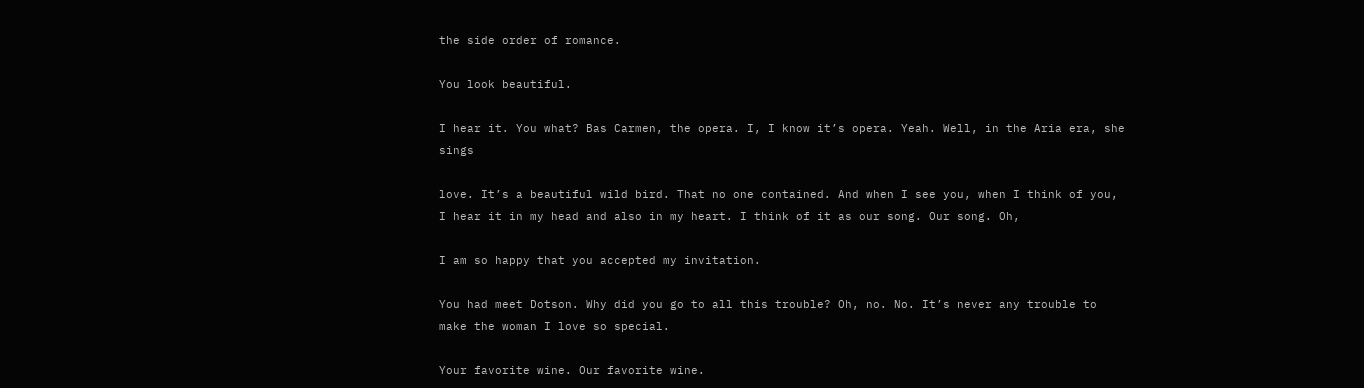the side order of romance.

You look beautiful.

I hear it. You what? Bas Carmen, the opera. I, I know it’s opera. Yeah. Well, in the Aria era, she sings

love. It’s a beautiful wild bird. That no one contained. And when I see you, when I think of you, I hear it in my head and also in my heart. I think of it as our song. Our song. Oh,

I am so happy that you accepted my invitation.

You had meet Dotson. Why did you go to all this trouble? Oh, no. No. It’s never any trouble to make the woman I love so special.

Your favorite wine. Our favorite wine.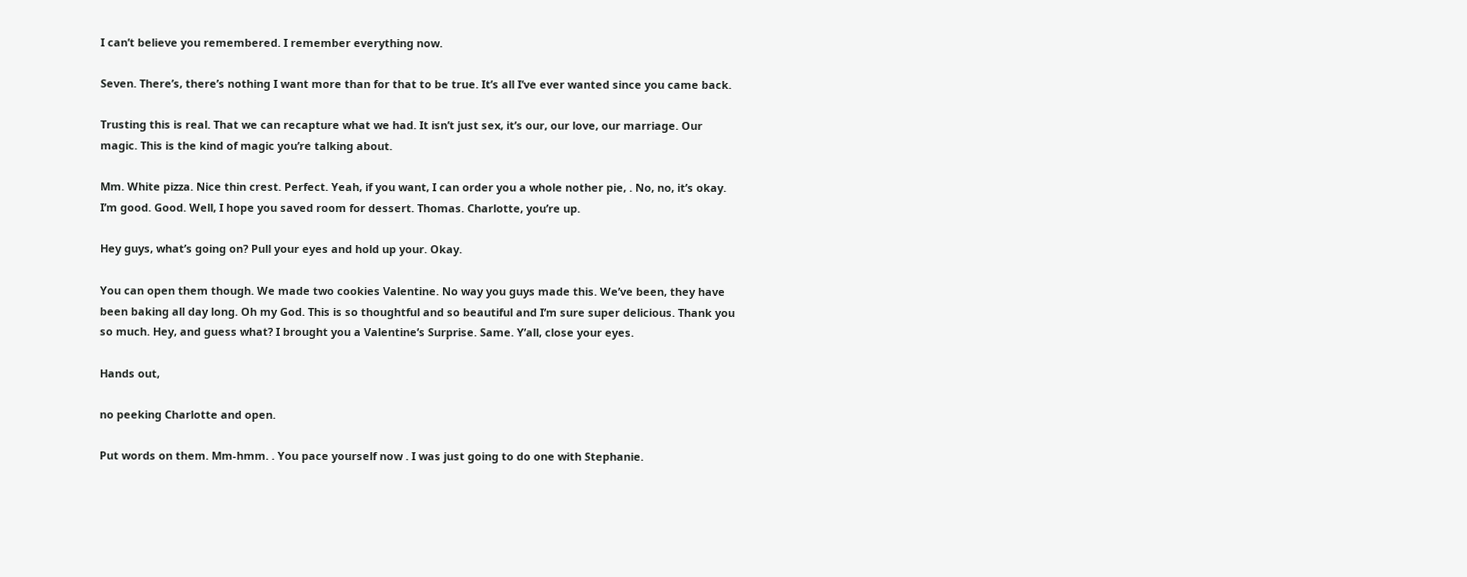I can’t believe you remembered. I remember everything now.

Seven. There’s, there’s nothing I want more than for that to be true. It’s all I’ve ever wanted since you came back.

Trusting this is real. That we can recapture what we had. It isn’t just sex, it’s our, our love, our marriage. Our magic. This is the kind of magic you’re talking about.

Mm. White pizza. Nice thin crest. Perfect. Yeah, if you want, I can order you a whole nother pie, . No, no, it’s okay. I’m good. Good. Well, I hope you saved room for dessert. Thomas. Charlotte, you’re up.

Hey guys, what’s going on? Pull your eyes and hold up your. Okay.

You can open them though. We made two cookies Valentine. No way you guys made this. We’ve been, they have been baking all day long. Oh my God. This is so thoughtful and so beautiful and I’m sure super delicious. Thank you so much. Hey, and guess what? I brought you a Valentine’s Surprise. Same. Y’all, close your eyes.

Hands out,

no peeking Charlotte and open.

Put words on them. Mm-hmm. . You pace yourself now . I was just going to do one with Stephanie.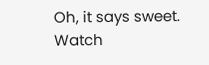Oh, it says sweet. Watch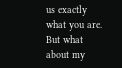us exactly what you are. But what about my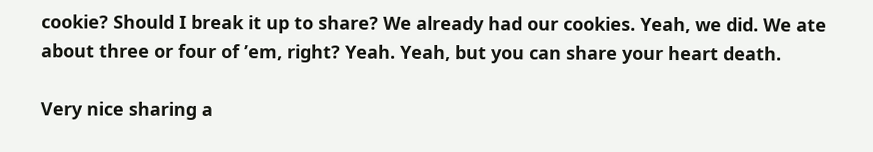cookie? Should I break it up to share? We already had our cookies. Yeah, we did. We ate about three or four of ’em, right? Yeah. Yeah, but you can share your heart death.

Very nice sharing a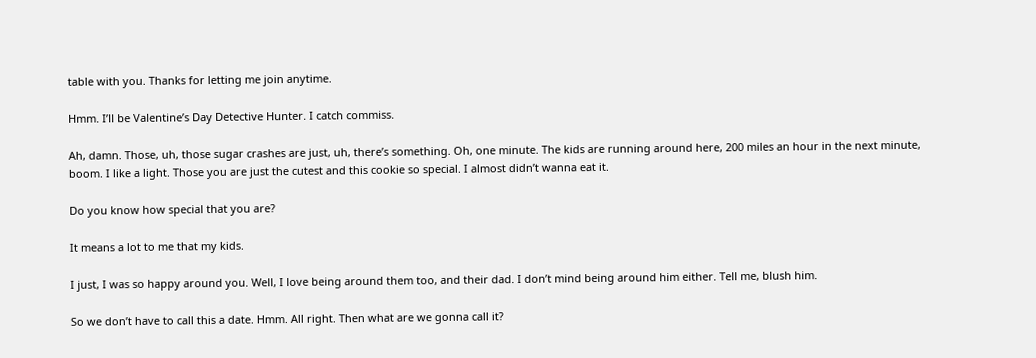table with you. Thanks for letting me join anytime.

Hmm. I’ll be Valentine’s Day Detective Hunter. I catch commiss.

Ah, damn. Those, uh, those sugar crashes are just, uh, there’s something. Oh, one minute. The kids are running around here, 200 miles an hour in the next minute, boom. I like a light. Those you are just the cutest and this cookie so special. I almost didn’t wanna eat it.

Do you know how special that you are?

It means a lot to me that my kids.

I just, I was so happy around you. Well, I love being around them too, and their dad. I don’t mind being around him either. Tell me, blush him.

So we don’t have to call this a date. Hmm. All right. Then what are we gonna call it?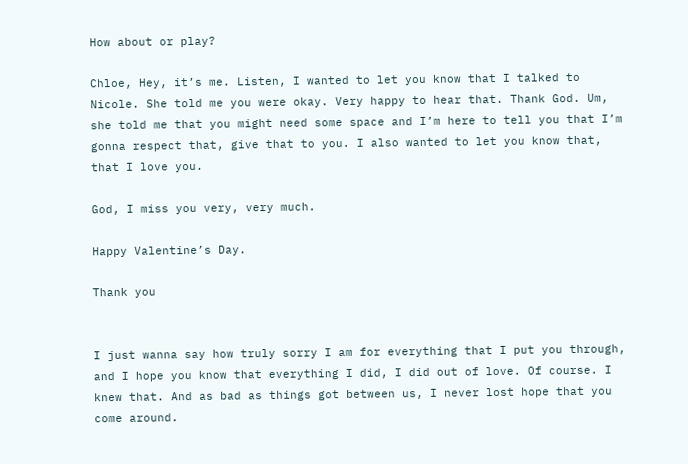How about or play?

Chloe, Hey, it’s me. Listen, I wanted to let you know that I talked to Nicole. She told me you were okay. Very happy to hear that. Thank God. Um, she told me that you might need some space and I’m here to tell you that I’m gonna respect that, give that to you. I also wanted to let you know that, that I love you.

God, I miss you very, very much.

Happy Valentine’s Day.

Thank you


I just wanna say how truly sorry I am for everything that I put you through, and I hope you know that everything I did, I did out of love. Of course. I knew that. And as bad as things got between us, I never lost hope that you come around.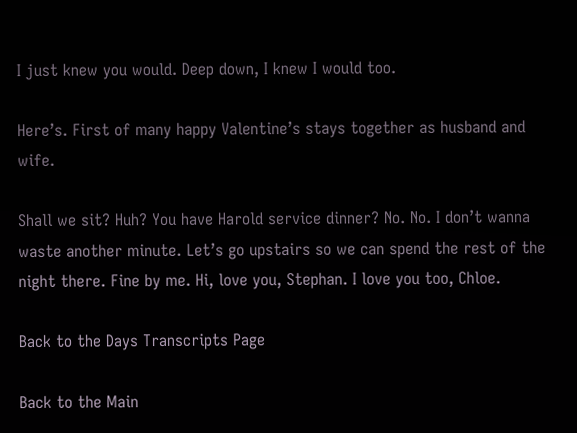I just knew you would. Deep down, I knew I would too.

Here’s. First of many happy Valentine’s stays together as husband and wife.

Shall we sit? Huh? You have Harold service dinner? No. No. I don’t wanna waste another minute. Let’s go upstairs so we can spend the rest of the night there. Fine by me. Hi, love you, Stephan. I love you too, Chloe.

Back to the Days Transcripts Page

Back to the Main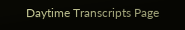Daytime Transcripts Page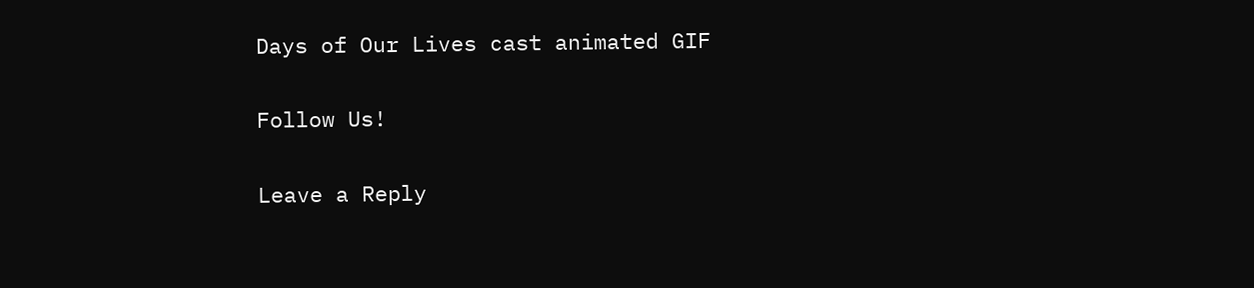Days of Our Lives cast animated GIF

Follow Us!

Leave a Reply